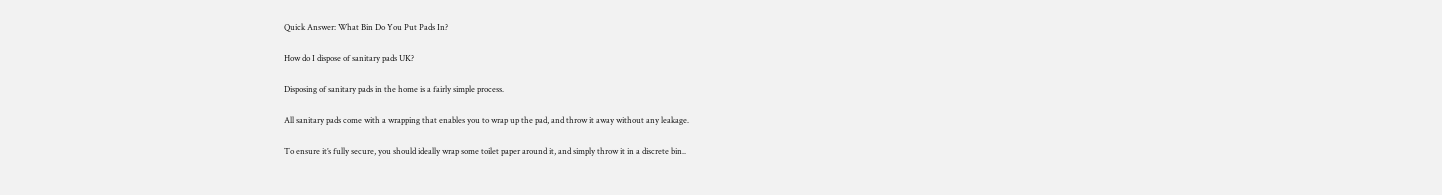Quick Answer: What Bin Do You Put Pads In?

How do I dispose of sanitary pads UK?

Disposing of sanitary pads in the home is a fairly simple process.

All sanitary pads come with a wrapping that enables you to wrap up the pad, and throw it away without any leakage.

To ensure it’s fully secure, you should ideally wrap some toilet paper around it, and simply throw it in a discrete bin..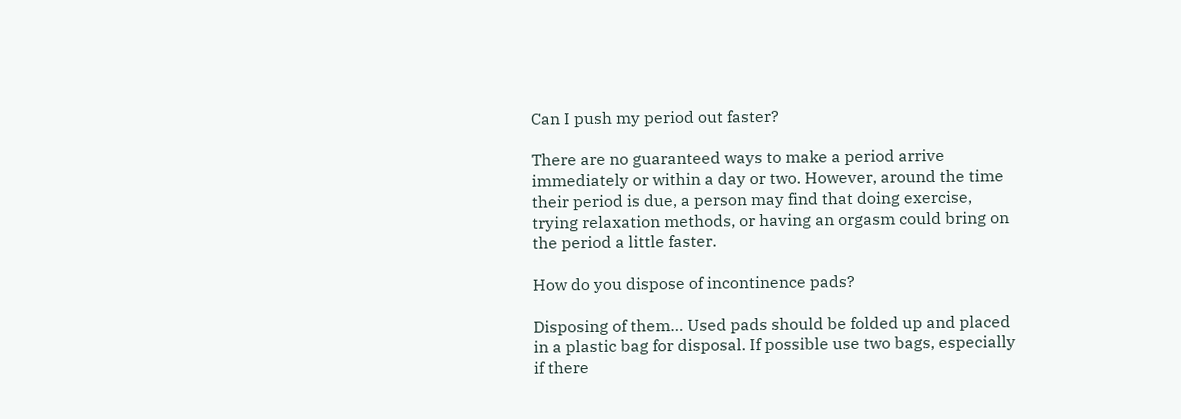Can I push my period out faster?

There are no guaranteed ways to make a period arrive immediately or within a day or two. However, around the time their period is due, a person may find that doing exercise, trying relaxation methods, or having an orgasm could bring on the period a little faster.

How do you dispose of incontinence pads?

Disposing of them… Used pads should be folded up and placed in a plastic bag for disposal. If possible use two bags, especially if there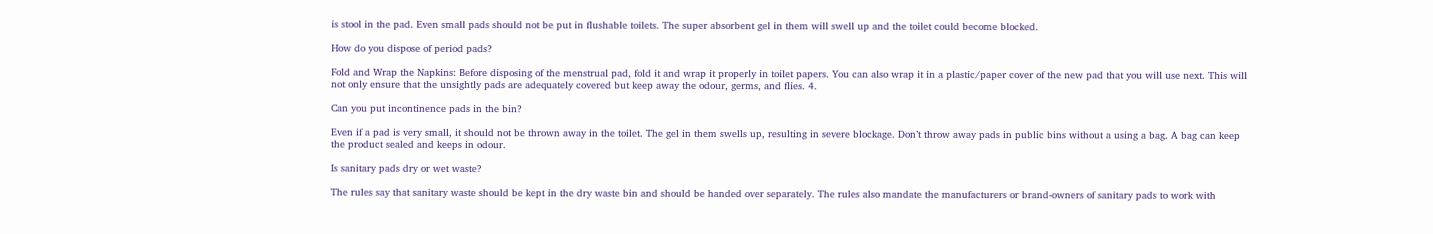is stool in the pad. Even small pads should not be put in flushable toilets. The super absorbent gel in them will swell up and the toilet could become blocked.

How do you dispose of period pads?

Fold and Wrap the Napkins: Before disposing of the menstrual pad, fold it and wrap it properly in toilet papers. You can also wrap it in a plastic/paper cover of the new pad that you will use next. This will not only ensure that the unsightly pads are adequately covered but keep away the odour, germs, and flies. 4.

Can you put incontinence pads in the bin?

Even if a pad is very small, it should not be thrown away in the toilet. The gel in them swells up, resulting in severe blockage. Don’t throw away pads in public bins without a using a bag. A bag can keep the product sealed and keeps in odour.

Is sanitary pads dry or wet waste?

The rules say that sanitary waste should be kept in the dry waste bin and should be handed over separately. The rules also mandate the manufacturers or brand-owners of sanitary pads to work with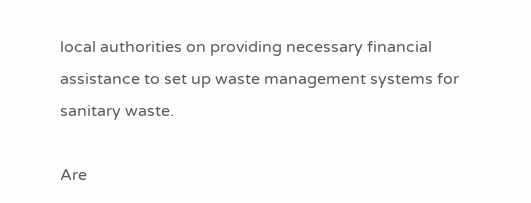local authorities on providing necessary financial assistance to set up waste management systems for sanitary waste.

Are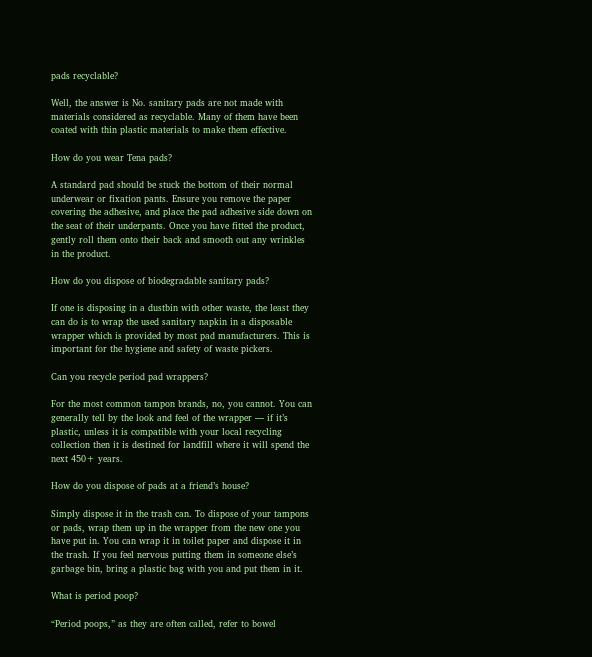pads recyclable?

Well, the answer is No. sanitary pads are not made with materials considered as recyclable. Many of them have been coated with thin plastic materials to make them effective.

How do you wear Tena pads?

A standard pad should be stuck the bottom of their normal underwear or fixation pants. Ensure you remove the paper covering the adhesive, and place the pad adhesive side down on the seat of their underpants. Once you have fitted the product, gently roll them onto their back and smooth out any wrinkles in the product.

How do you dispose of biodegradable sanitary pads?

If one is disposing in a dustbin with other waste, the least they can do is to wrap the used sanitary napkin in a disposable wrapper which is provided by most pad manufacturers. This is important for the hygiene and safety of waste pickers.

Can you recycle period pad wrappers?

For the most common tampon brands, no, you cannot. You can generally tell by the look and feel of the wrapper — if it’s plastic, unless it is compatible with your local recycling collection then it is destined for landfill where it will spend the next 450+ years.

How do you dispose of pads at a friend’s house?

Simply dispose it in the trash can. To dispose of your tampons or pads, wrap them up in the wrapper from the new one you have put in. You can wrap it in toilet paper and dispose it in the trash. If you feel nervous putting them in someone else’s garbage bin, bring a plastic bag with you and put them in it.

What is period poop?

“Period poops,” as they are often called, refer to bowel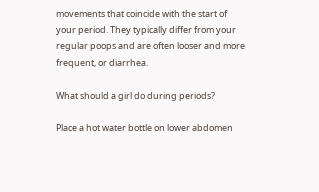movements that coincide with the start of your period. They typically differ from your regular poops and are often looser and more frequent, or diarrhea.

What should a girl do during periods?

Place a hot water bottle on lower abdomen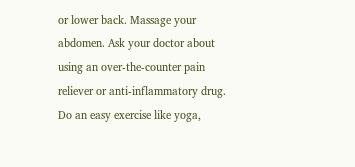or lower back. Massage your abdomen. Ask your doctor about using an over-the-counter pain reliever or anti-inflammatory drug. Do an easy exercise like yoga,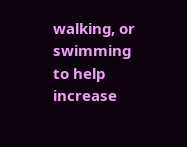walking, or swimming to help increase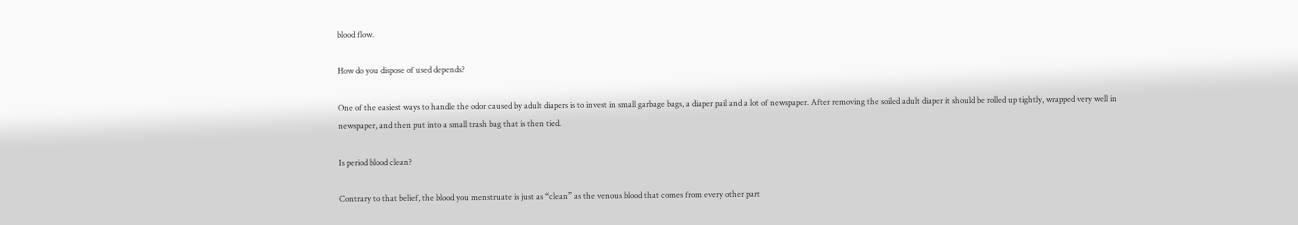blood flow.

How do you dispose of used depends?

One of the easiest ways to handle the odor caused by adult diapers is to invest in small garbage bags, a diaper pail and a lot of newspaper. After removing the soiled adult diaper it should be rolled up tightly, wrapped very well in newspaper, and then put into a small trash bag that is then tied.

Is period blood clean?

Contrary to that belief, the blood you menstruate is just as “clean” as the venous blood that comes from every other part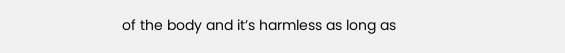of the body and it’s harmless as long as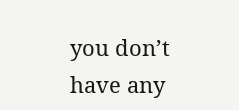you don’t have any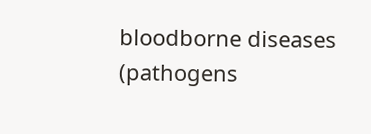bloodborne diseases (pathogens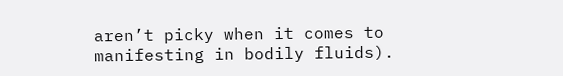aren’t picky when it comes to manifesting in bodily fluids).